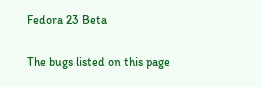Fedora 23 Beta

The bugs listed on this page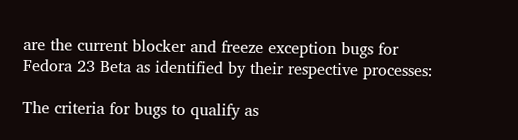are the current blocker and freeze exception bugs for Fedora 23 Beta as identified by their respective processes:

The criteria for bugs to qualify as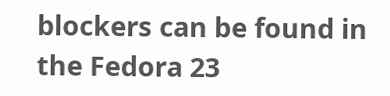blockers can be found in the Fedora 23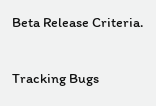Beta Release Criteria.

Tracking Bugs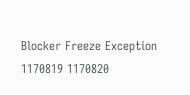Blocker Freeze Exception
1170819 1170820